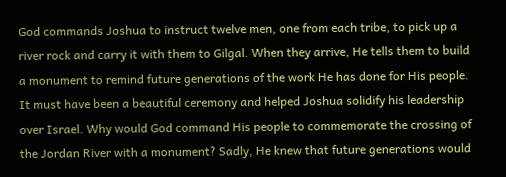God commands Joshua to instruct twelve men, one from each tribe, to pick up a river rock and carry it with them to Gilgal. When they arrive, He tells them to build a monument to remind future generations of the work He has done for His people. It must have been a beautiful ceremony and helped Joshua solidify his leadership over Israel. Why would God command His people to commemorate the crossing of the Jordan River with a monument? Sadly, He knew that future generations would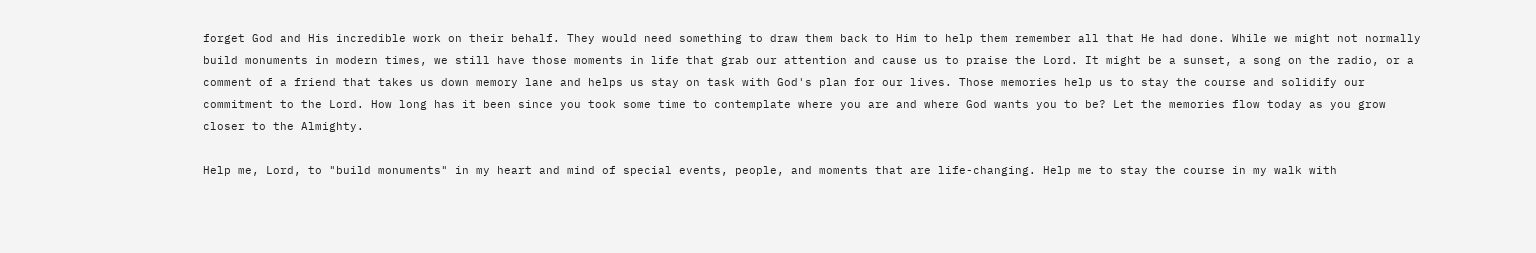forget God and His incredible work on their behalf. They would need something to draw them back to Him to help them remember all that He had done. While we might not normally build monuments in modern times, we still have those moments in life that grab our attention and cause us to praise the Lord. It might be a sunset, a song on the radio, or a comment of a friend that takes us down memory lane and helps us stay on task with God's plan for our lives. Those memories help us to stay the course and solidify our commitment to the Lord. How long has it been since you took some time to contemplate where you are and where God wants you to be? Let the memories flow today as you grow closer to the Almighty.

Help me, Lord, to "build monuments" in my heart and mind of special events, people, and moments that are life-changing. Help me to stay the course in my walk with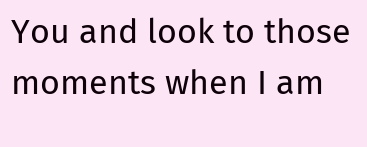You and look to those moments when I am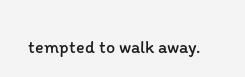tempted to walk away.